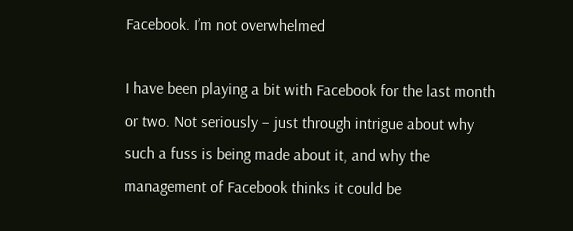Facebook. I’m not overwhelmed

I have been playing a bit with Facebook for the last month or two. Not seriously – just through intrigue about why such a fuss is being made about it, and why the management of Facebook thinks it could be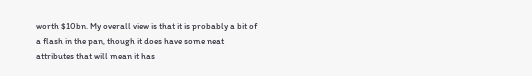worth $10bn. My overall view is that it is probably a bit of a flash in the pan, though it does have some neat attributes that will mean it has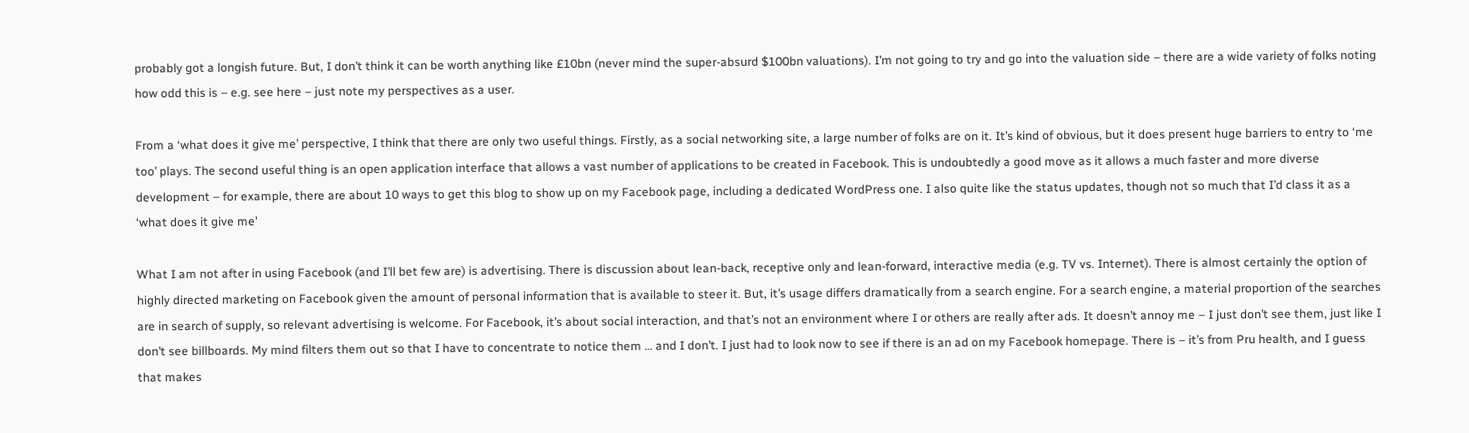probably got a longish future. But, I don’t think it can be worth anything like £10bn (never mind the super-absurd $100bn valuations). I’m not going to try and go into the valuation side – there are a wide variety of folks noting how odd this is – e.g. see here – just note my perspectives as a user.

From a ‘what does it give me’ perspective, I think that there are only two useful things. Firstly, as a social networking site, a large number of folks are on it. It’s kind of obvious, but it does present huge barriers to entry to ‘me too’ plays. The second useful thing is an open application interface that allows a vast number of applications to be created in Facebook. This is undoubtedly a good move as it allows a much faster and more diverse development – for example, there are about 10 ways to get this blog to show up on my Facebook page, including a dedicated WordPress one. I also quite like the status updates, though not so much that I’d class it as a ‘what does it give me’

What I am not after in using Facebook (and I’ll bet few are) is advertising. There is discussion about lean-back, receptive only and lean-forward, interactive media (e.g. TV vs. Internet). There is almost certainly the option of highly directed marketing on Facebook given the amount of personal information that is available to steer it. But, it’s usage differs dramatically from a search engine. For a search engine, a material proportion of the searches are in search of supply, so relevant advertising is welcome. For Facebook, it’s about social interaction, and that’s not an environment where I or others are really after ads. It doesn’t annoy me – I just don’t see them, just like I don’t see billboards. My mind filters them out so that I have to concentrate to notice them … and I don’t. I just had to look now to see if there is an ad on my Facebook homepage. There is – it’s from Pru health, and I guess that makes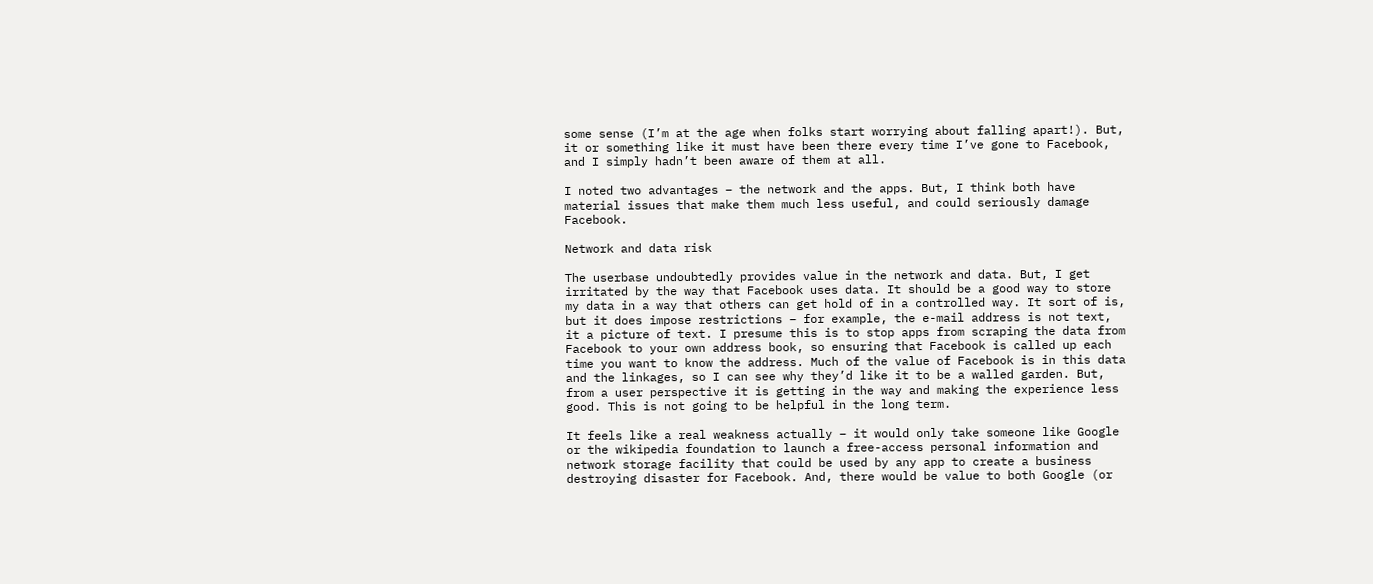some sense (I’m at the age when folks start worrying about falling apart!). But, it or something like it must have been there every time I’ve gone to Facebook, and I simply hadn’t been aware of them at all.

I noted two advantages – the network and the apps. But, I think both have material issues that make them much less useful, and could seriously damage Facebook.

Network and data risk

The userbase undoubtedly provides value in the network and data. But, I get irritated by the way that Facebook uses data. It should be a good way to store my data in a way that others can get hold of in a controlled way. It sort of is, but it does impose restrictions – for example, the e-mail address is not text, it a picture of text. I presume this is to stop apps from scraping the data from Facebook to your own address book, so ensuring that Facebook is called up each time you want to know the address. Much of the value of Facebook is in this data and the linkages, so I can see why they’d like it to be a walled garden. But, from a user perspective it is getting in the way and making the experience less good. This is not going to be helpful in the long term.

It feels like a real weakness actually – it would only take someone like Google or the wikipedia foundation to launch a free-access personal information and network storage facility that could be used by any app to create a business destroying disaster for Facebook. And, there would be value to both Google (or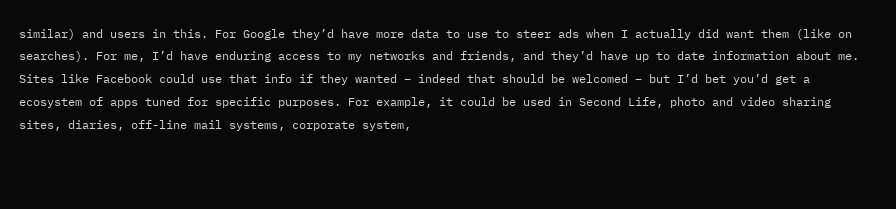similar) and users in this. For Google they’d have more data to use to steer ads when I actually did want them (like on searches). For me, I’d have enduring access to my networks and friends, and they’d have up to date information about me. Sites like Facebook could use that info if they wanted – indeed that should be welcomed – but I’d bet you’d get a ecosystem of apps tuned for specific purposes. For example, it could be used in Second Life, photo and video sharing sites, diaries, off-line mail systems, corporate system,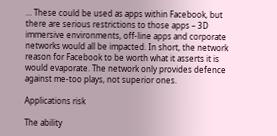… These could be used as apps within Facebook, but there are serious restrictions to those apps – 3D immersive environments, off-line apps and corporate networks would all be impacted. In short, the network reason for Facebook to be worth what it asserts it is would evaporate. The network only provides defence against me-too plays, not superior ones.

Applications risk

The ability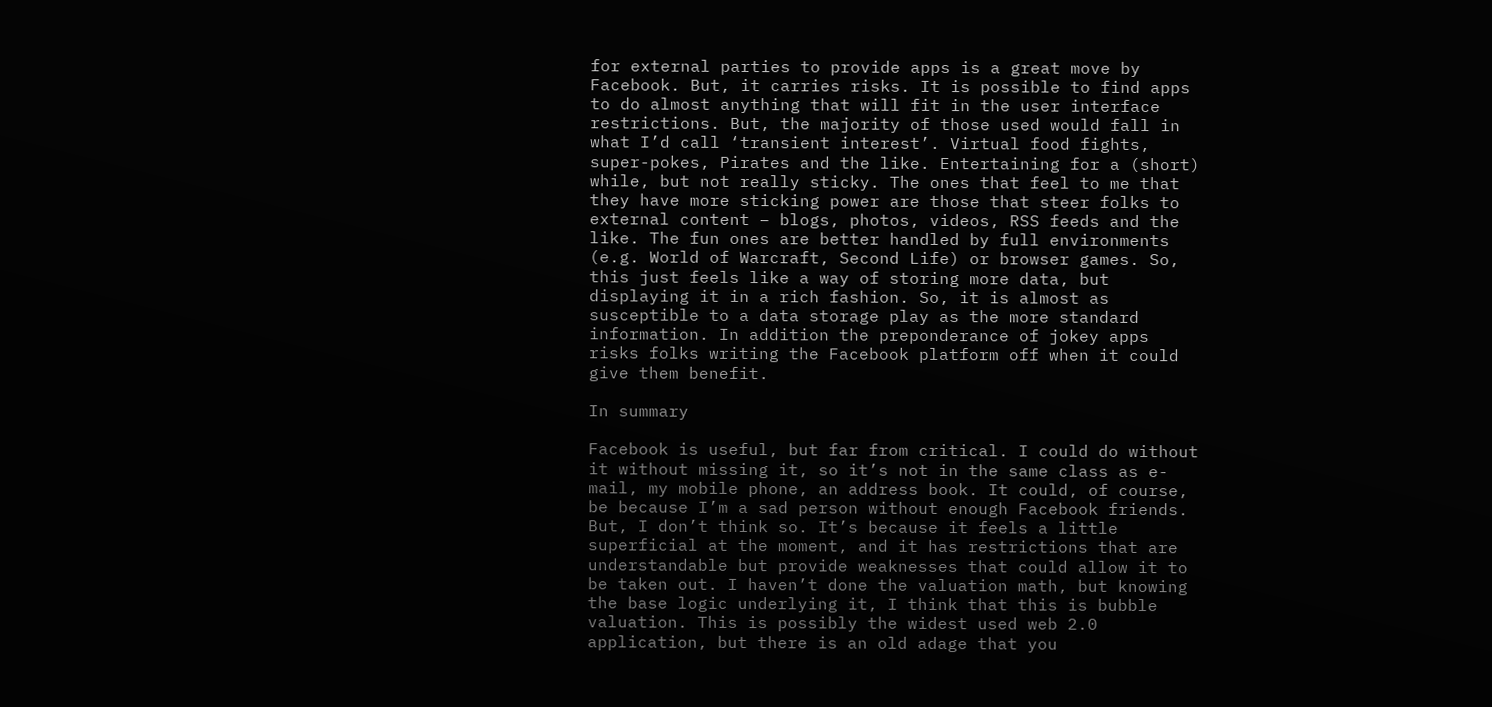for external parties to provide apps is a great move by Facebook. But, it carries risks. It is possible to find apps to do almost anything that will fit in the user interface restrictions. But, the majority of those used would fall in what I’d call ‘transient interest’. Virtual food fights, super-pokes, Pirates and the like. Entertaining for a (short) while, but not really sticky. The ones that feel to me that they have more sticking power are those that steer folks to external content – blogs, photos, videos, RSS feeds and the like. The fun ones are better handled by full environments (e.g. World of Warcraft, Second Life) or browser games. So, this just feels like a way of storing more data, but displaying it in a rich fashion. So, it is almost as susceptible to a data storage play as the more standard information. In addition the preponderance of jokey apps risks folks writing the Facebook platform off when it could give them benefit.

In summary

Facebook is useful, but far from critical. I could do without it without missing it, so it’s not in the same class as e-mail, my mobile phone, an address book. It could, of course, be because I’m a sad person without enough Facebook friends. But, I don’t think so. It’s because it feels a little superficial at the moment, and it has restrictions that are understandable but provide weaknesses that could allow it to be taken out. I haven’t done the valuation math, but knowing the base logic underlying it, I think that this is bubble valuation. This is possibly the widest used web 2.0 application, but there is an old adage that you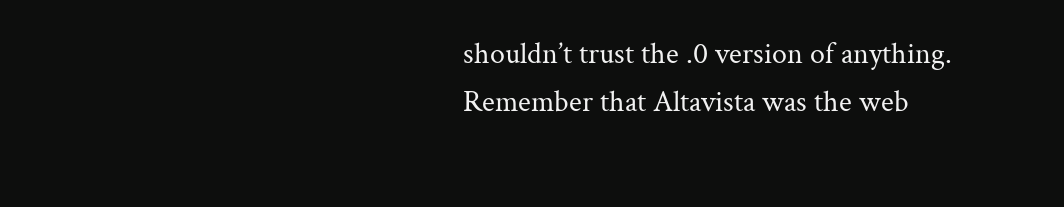shouldn’t trust the .0 version of anything. Remember that Altavista was the web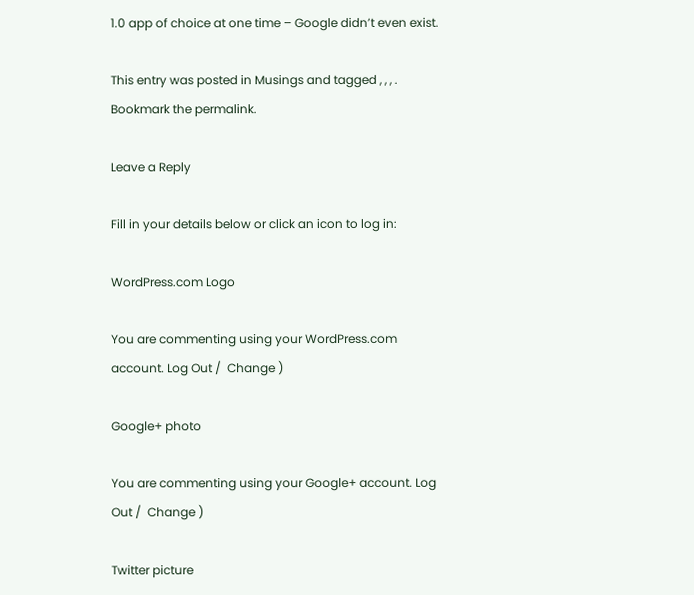1.0 app of choice at one time – Google didn’t even exist.

This entry was posted in Musings and tagged , , , . Bookmark the permalink.

Leave a Reply

Fill in your details below or click an icon to log in:

WordPress.com Logo

You are commenting using your WordPress.com account. Log Out /  Change )

Google+ photo

You are commenting using your Google+ account. Log Out /  Change )

Twitter picture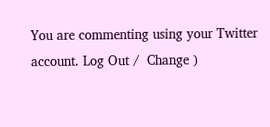You are commenting using your Twitter account. Log Out /  Change )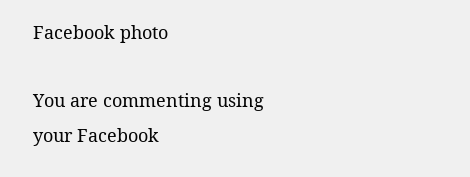Facebook photo

You are commenting using your Facebook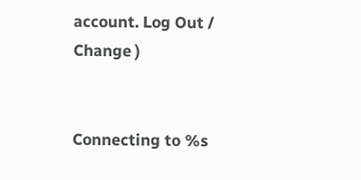account. Log Out /  Change )


Connecting to %s